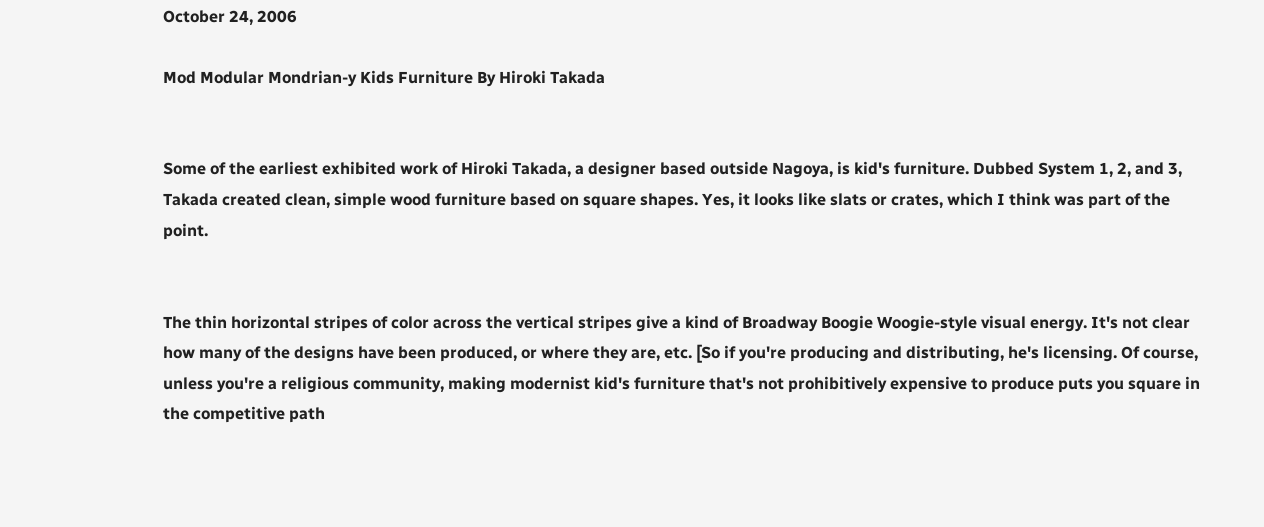October 24, 2006

Mod Modular Mondrian-y Kids Furniture By Hiroki Takada


Some of the earliest exhibited work of Hiroki Takada, a designer based outside Nagoya, is kid's furniture. Dubbed System 1, 2, and 3, Takada created clean, simple wood furniture based on square shapes. Yes, it looks like slats or crates, which I think was part of the point.


The thin horizontal stripes of color across the vertical stripes give a kind of Broadway Boogie Woogie-style visual energy. It's not clear how many of the designs have been produced, or where they are, etc. [So if you're producing and distributing, he's licensing. Of course, unless you're a religious community, making modernist kid's furniture that's not prohibitively expensive to produce puts you square in the competitive path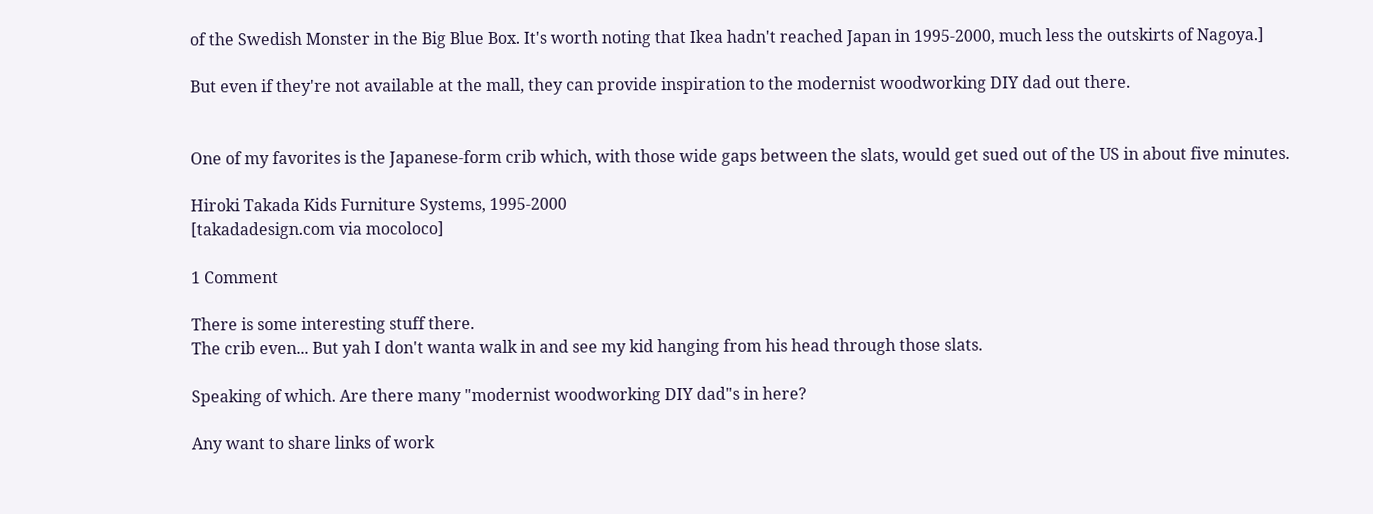of the Swedish Monster in the Big Blue Box. It's worth noting that Ikea hadn't reached Japan in 1995-2000, much less the outskirts of Nagoya.]

But even if they're not available at the mall, they can provide inspiration to the modernist woodworking DIY dad out there.


One of my favorites is the Japanese-form crib which, with those wide gaps between the slats, would get sued out of the US in about five minutes.

Hiroki Takada Kids Furniture Systems, 1995-2000
[takadadesign.com via mocoloco]

1 Comment

There is some interesting stuff there.
The crib even... But yah I don't wanta walk in and see my kid hanging from his head through those slats.

Speaking of which. Are there many "modernist woodworking DIY dad"s in here?

Any want to share links of work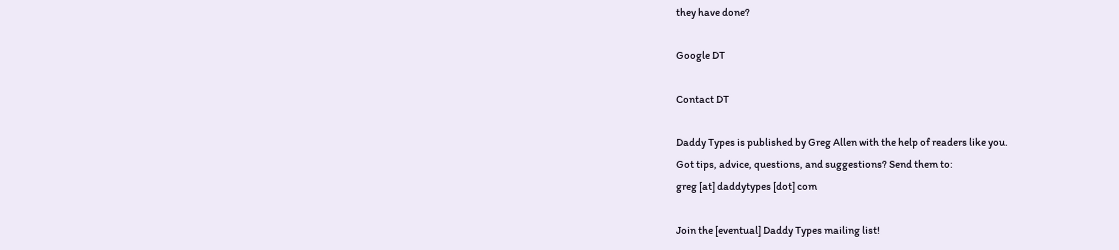they have done?

Google DT

Contact DT

Daddy Types is published by Greg Allen with the help of readers like you.
Got tips, advice, questions, and suggestions? Send them to:
greg [at] daddytypes [dot] com

Join the [eventual] Daddy Types mailing list!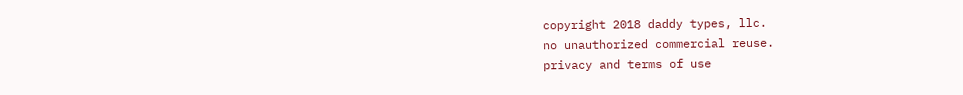copyright 2018 daddy types, llc.
no unauthorized commercial reuse.
privacy and terms of use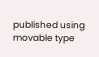published using movable type